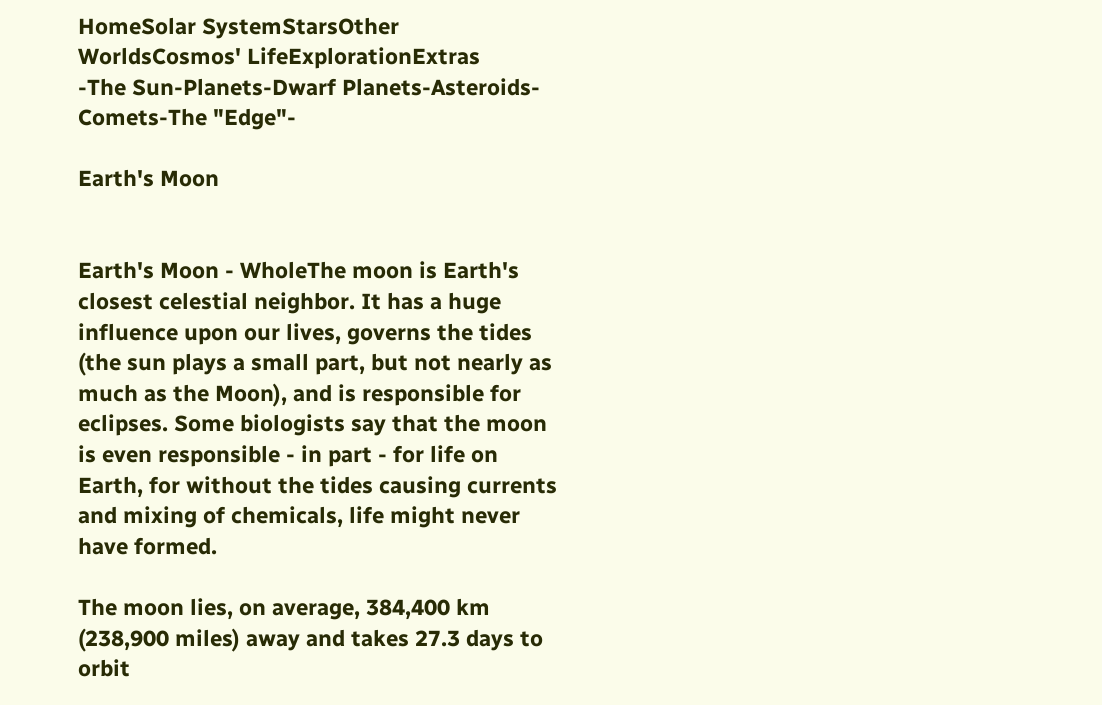HomeSolar SystemStarsOther WorldsCosmos' LifeExplorationExtras
-The Sun-Planets-Dwarf Planets-Asteroids-Comets-The "Edge"-

Earth's Moon


Earth's Moon - WholeThe moon is Earth's closest celestial neighbor. It has a huge influence upon our lives, governs the tides (the sun plays a small part, but not nearly as much as the Moon), and is responsible for eclipses. Some biologists say that the moon is even responsible - in part - for life on Earth, for without the tides causing currents and mixing of chemicals, life might never have formed.

The moon lies, on average, 384,400 km (238,900 miles) away and takes 27.3 days to orbit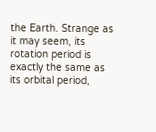the Earth. Strange as it may seem, its rotation period is exactly the same as its orbital period,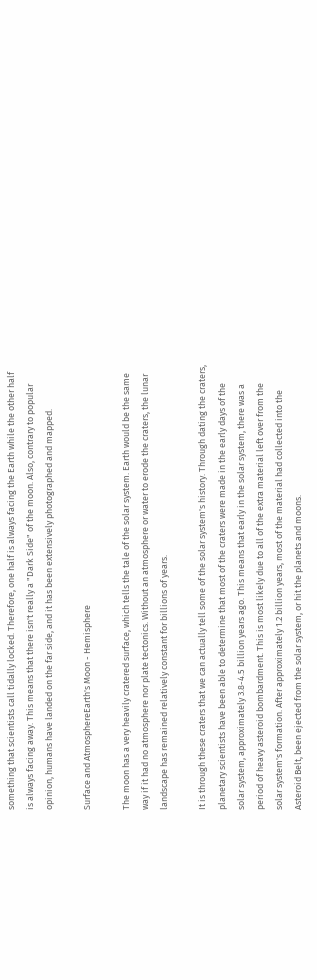something that scientists call tidally locked. Therefore, one half is always facing the Earth while the other half is always facing away. This means that there isn't really a "Dark Side" of the moon. Also, contrary to popular opinion, humans have landed on the far side, and it has been extensively photographed and mapped.

Surface and AtmosphereEarth's Moon - Hemisphere

The moon has a very heavily cratered surface, which tells the tale of the solar system. Earth would be the same way if it had no atmosphere nor plate tectonics. Without an atmosphere or water to erode the craters, the lunar landscape has remained relatively constant for billions of years.

It is through these craters that we can actually tell some of the solar system's history. Through dating the craters, planetary scientists have been able to determine that most of the craters were made in the early days of the solar system, approximately 3.8-4.5 billion years ago. This means that early in the solar system, there was a period of heavy asteroid bombardment. This is most likely due to all of the extra material left over from the solar system's formation. After approximately 1.2 billion years, most of the material had collected into the Asteroid Belt, been ejected from the solar system, or hit the planets and moons.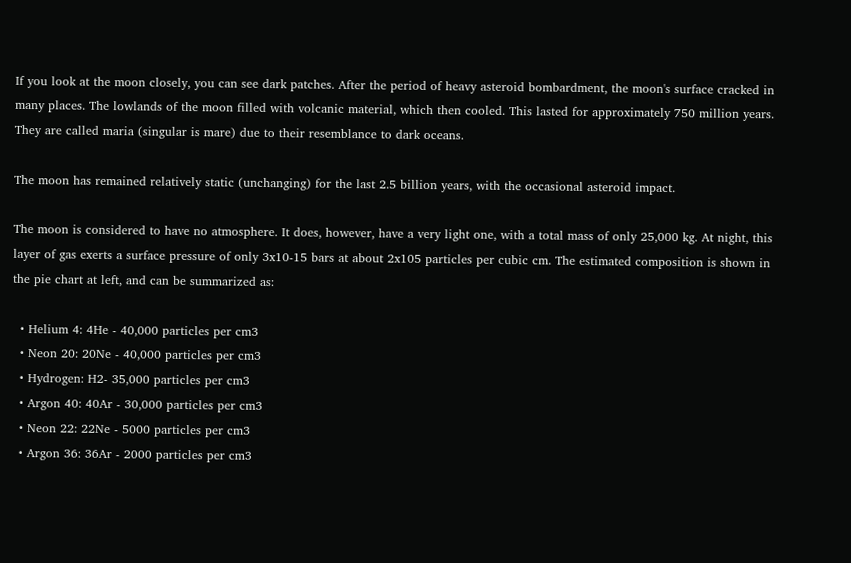If you look at the moon closely, you can see dark patches. After the period of heavy asteroid bombardment, the moon's surface cracked in many places. The lowlands of the moon filled with volcanic material, which then cooled. This lasted for approximately 750 million years. They are called maria (singular is mare) due to their resemblance to dark oceans.

The moon has remained relatively static (unchanging) for the last 2.5 billion years, with the occasional asteroid impact.

The moon is considered to have no atmosphere. It does, however, have a very light one, with a total mass of only 25,000 kg. At night, this layer of gas exerts a surface pressure of only 3x10-15 bars at about 2x105 particles per cubic cm. The estimated composition is shown in the pie chart at left, and can be summarized as:

  • Helium 4: 4He - 40,000 particles per cm3
  • Neon 20: 20Ne - 40,000 particles per cm3
  • Hydrogen: H2- 35,000 particles per cm3
  • Argon 40: 40Ar - 30,000 particles per cm3
  • Neon 22: 22Ne - 5000 particles per cm3
  • Argon 36: 36Ar - 2000 particles per cm3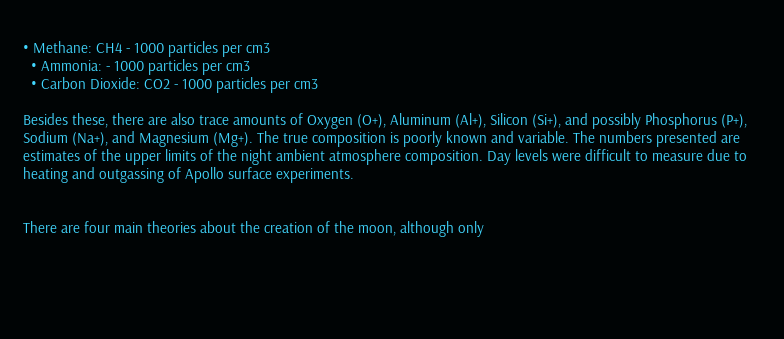• Methane: CH4 - 1000 particles per cm3
  • Ammonia: - 1000 particles per cm3
  • Carbon Dioxide: CO2 - 1000 particles per cm3

Besides these, there are also trace amounts of Oxygen (O+), Aluminum (Al+), Silicon (Si+), and possibly Phosphorus (P+), Sodium (Na+), and Magnesium (Mg+). The true composition is poorly known and variable. The numbers presented are estimates of the upper limits of the night ambient atmosphere composition. Day levels were difficult to measure due to heating and outgassing of Apollo surface experiments.


There are four main theories about the creation of the moon, although only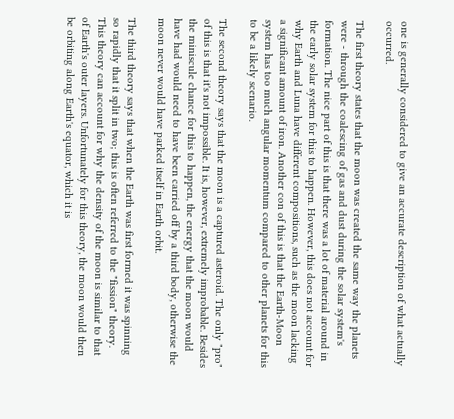one is generally considered to give an accurate description of what actually occurred.

The first theory states that the moon was created the same way the planets were - through the coalescing of gas and dust during the solar system's formation. The nice part of this is that there was a lot of material around in the early solar system for this to happen. However, this does not account for why Earth and Luna have different compositions, such as the moon lacking a significant amount of iron. Another con of this is that the Earth-Moon system has too much angular momentum compared to other planets for this to be a likely scenario.

The second theory says that the moon is a captured asteroid. The only "pro" of this is that it's not impossible. It is, however, extremely improbable. Besides the miniscule chance for this to happen, the energy that the moon would have had would need to have been carried off by a third body, otherwise the moon never would have parked itself in Earth orbit.

The third theory says that when the Earth was first formed it was spinning so rapidly that it split in two; this is often referred to the "fission" theory. This theory can account for why the density of the moon is similar to that of Earth's outer layers. Unfortunately for this theory, the moon would then be orbiting along Earth's equator, which it is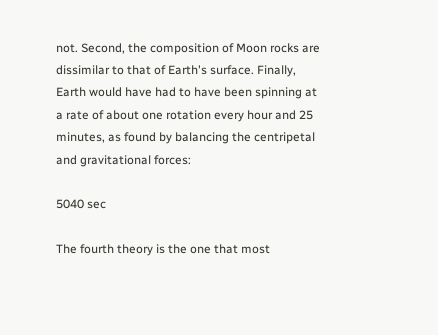not. Second, the composition of Moon rocks are dissimilar to that of Earth's surface. Finally, Earth would have had to have been spinning at a rate of about one rotation every hour and 25 minutes, as found by balancing the centripetal and gravitational forces:

5040 sec

The fourth theory is the one that most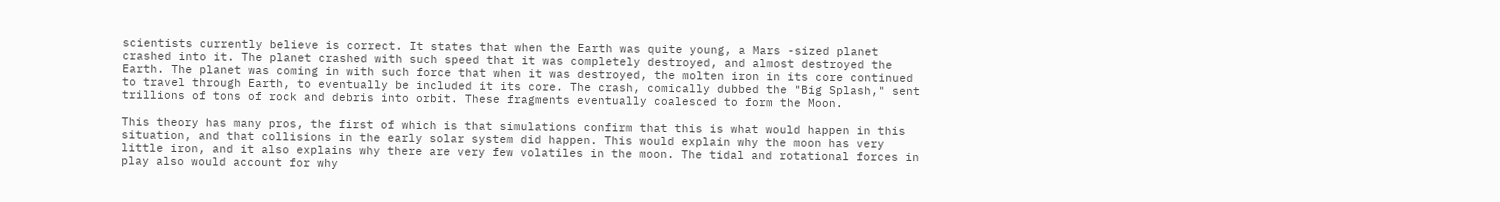scientists currently believe is correct. It states that when the Earth was quite young, a Mars -sized planet crashed into it. The planet crashed with such speed that it was completely destroyed, and almost destroyed the Earth. The planet was coming in with such force that when it was destroyed, the molten iron in its core continued to travel through Earth, to eventually be included it its core. The crash, comically dubbed the "Big Splash," sent trillions of tons of rock and debris into orbit. These fragments eventually coalesced to form the Moon.

This theory has many pros, the first of which is that simulations confirm that this is what would happen in this situation, and that collisions in the early solar system did happen. This would explain why the moon has very little iron, and it also explains why there are very few volatiles in the moon. The tidal and rotational forces in play also would account for why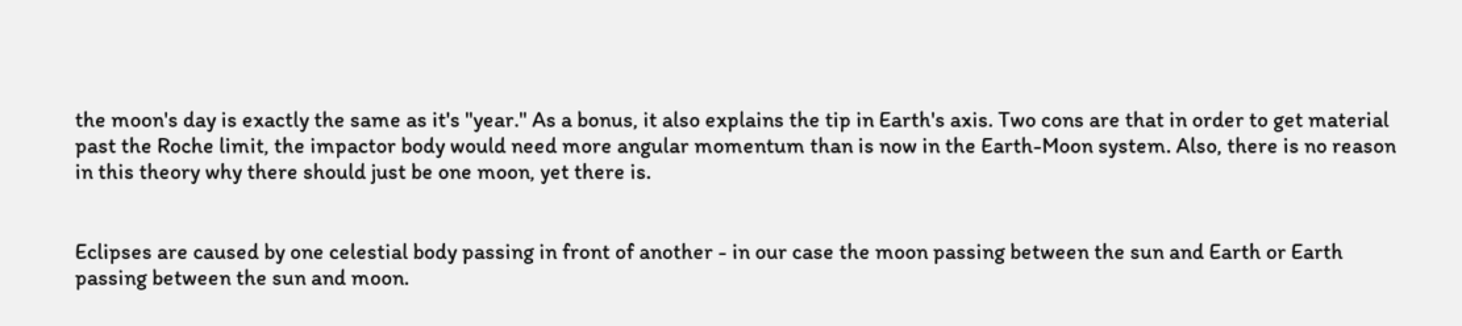the moon's day is exactly the same as it's "year." As a bonus, it also explains the tip in Earth's axis. Two cons are that in order to get material past the Roche limit, the impactor body would need more angular momentum than is now in the Earth-Moon system. Also, there is no reason in this theory why there should just be one moon, yet there is.


Eclipses are caused by one celestial body passing in front of another - in our case the moon passing between the sun and Earth or Earth passing between the sun and moon.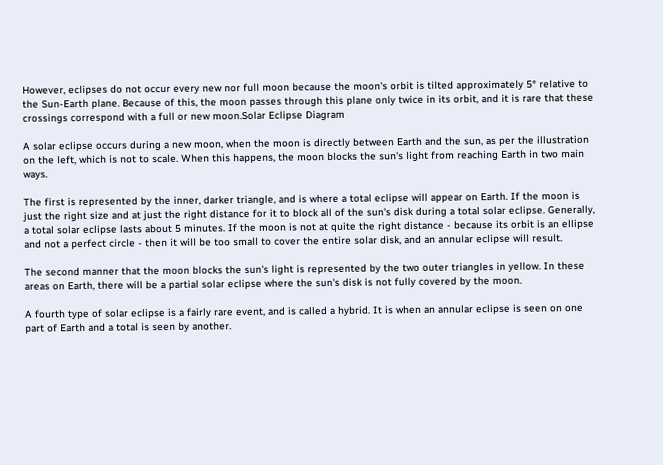However, eclipses do not occur every new nor full moon because the moon's orbit is tilted approximately 5° relative to the Sun-Earth plane. Because of this, the moon passes through this plane only twice in its orbit, and it is rare that these crossings correspond with a full or new moon.Solar Eclipse Diagram

A solar eclipse occurs during a new moon, when the moon is directly between Earth and the sun, as per the illustration on the left, which is not to scale. When this happens, the moon blocks the sun's light from reaching Earth in two main ways.

The first is represented by the inner, darker triangle, and is where a total eclipse will appear on Earth. If the moon is just the right size and at just the right distance for it to block all of the sun's disk during a total solar eclipse. Generally, a total solar eclipse lasts about 5 minutes. If the moon is not at quite the right distance - because its orbit is an ellipse and not a perfect circle - then it will be too small to cover the entire solar disk, and an annular eclipse will result.

The second manner that the moon blocks the sun's light is represented by the two outer triangles in yellow. In these areas on Earth, there will be a partial solar eclipse where the sun's disk is not fully covered by the moon.

A fourth type of solar eclipse is a fairly rare event, and is called a hybrid. It is when an annular eclipse is seen on one part of Earth and a total is seen by another.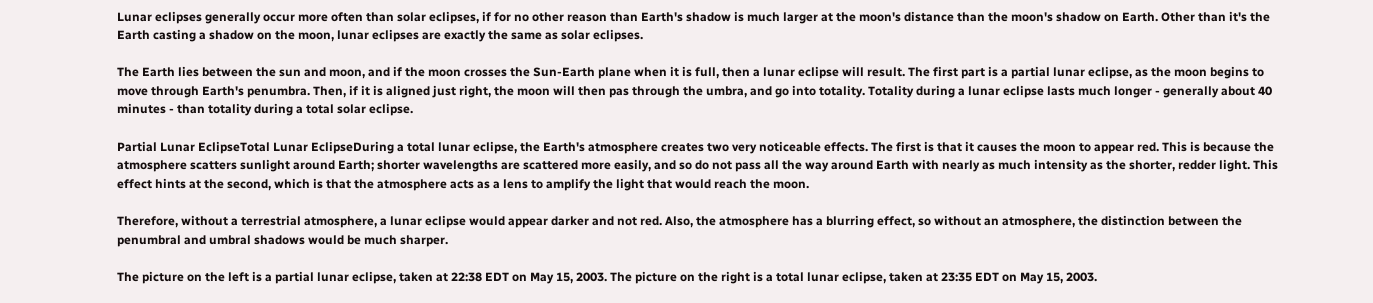Lunar eclipses generally occur more often than solar eclipses, if for no other reason than Earth's shadow is much larger at the moon's distance than the moon's shadow on Earth. Other than it's the Earth casting a shadow on the moon, lunar eclipses are exactly the same as solar eclipses.

The Earth lies between the sun and moon, and if the moon crosses the Sun-Earth plane when it is full, then a lunar eclipse will result. The first part is a partial lunar eclipse, as the moon begins to move through Earth's penumbra. Then, if it is aligned just right, the moon will then pas through the umbra, and go into totality. Totality during a lunar eclipse lasts much longer - generally about 40 minutes - than totality during a total solar eclipse.

Partial Lunar EclipseTotal Lunar EclipseDuring a total lunar eclipse, the Earth's atmosphere creates two very noticeable effects. The first is that it causes the moon to appear red. This is because the atmosphere scatters sunlight around Earth; shorter wavelengths are scattered more easily, and so do not pass all the way around Earth with nearly as much intensity as the shorter, redder light. This effect hints at the second, which is that the atmosphere acts as a lens to amplify the light that would reach the moon.

Therefore, without a terrestrial atmosphere, a lunar eclipse would appear darker and not red. Also, the atmosphere has a blurring effect, so without an atmosphere, the distinction between the penumbral and umbral shadows would be much sharper.

The picture on the left is a partial lunar eclipse, taken at 22:38 EDT on May 15, 2003. The picture on the right is a total lunar eclipse, taken at 23:35 EDT on May 15, 2003.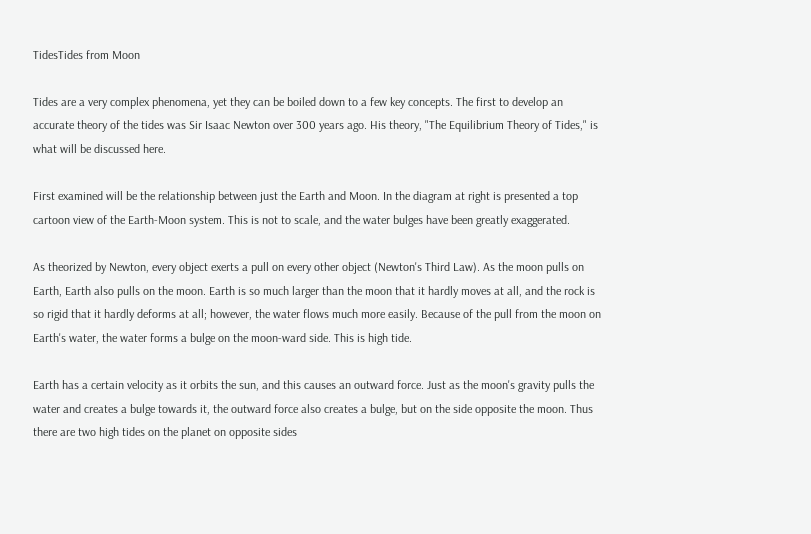TidesTides from Moon

Tides are a very complex phenomena, yet they can be boiled down to a few key concepts. The first to develop an accurate theory of the tides was Sir Isaac Newton over 300 years ago. His theory, "The Equilibrium Theory of Tides," is what will be discussed here.

First examined will be the relationship between just the Earth and Moon. In the diagram at right is presented a top cartoon view of the Earth-Moon system. This is not to scale, and the water bulges have been greatly exaggerated.

As theorized by Newton, every object exerts a pull on every other object (Newton's Third Law). As the moon pulls on Earth, Earth also pulls on the moon. Earth is so much larger than the moon that it hardly moves at all, and the rock is so rigid that it hardly deforms at all; however, the water flows much more easily. Because of the pull from the moon on Earth's water, the water forms a bulge on the moon-ward side. This is high tide.

Earth has a certain velocity as it orbits the sun, and this causes an outward force. Just as the moon's gravity pulls the water and creates a bulge towards it, the outward force also creates a bulge, but on the side opposite the moon. Thus there are two high tides on the planet on opposite sides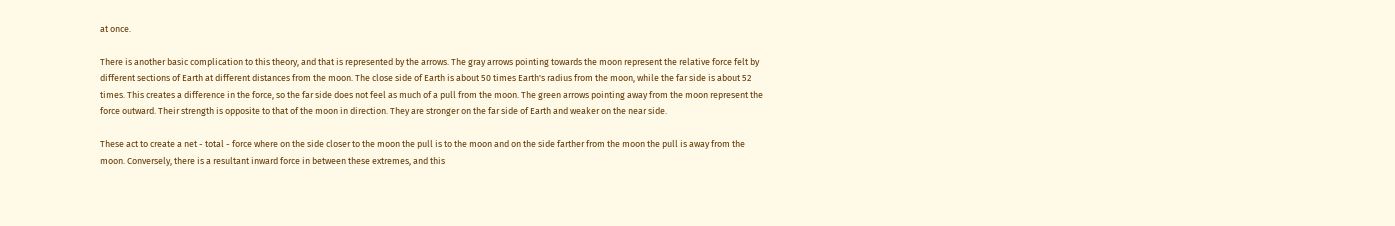at once.

There is another basic complication to this theory, and that is represented by the arrows. The gray arrows pointing towards the moon represent the relative force felt by different sections of Earth at different distances from the moon. The close side of Earth is about 50 times Earth's radius from the moon, while the far side is about 52 times. This creates a difference in the force, so the far side does not feel as much of a pull from the moon. The green arrows pointing away from the moon represent the force outward. Their strength is opposite to that of the moon in direction. They are stronger on the far side of Earth and weaker on the near side.

These act to create a net - total - force where on the side closer to the moon the pull is to the moon and on the side farther from the moon the pull is away from the moon. Conversely, there is a resultant inward force in between these extremes, and this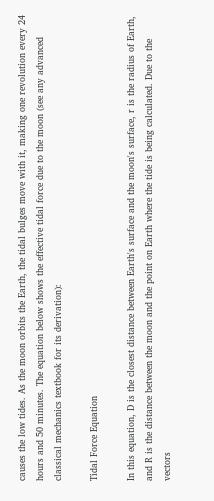causes the low tides. As the moon orbits the Earth, the tidal bulges move with it, making one revolution every 24 hours and 50 minutes. The equation below shows the effective tidal force due to the moon (see any advanced classical mechanics textbook for its derivation):

Tidal Force Equation

In this equation, D is the closest distance between Earth's surface and the moon's surface, r is the radius of Earth, and R is the distance between the moon and the point on Earth where the tide is being calculated. Due to the vectors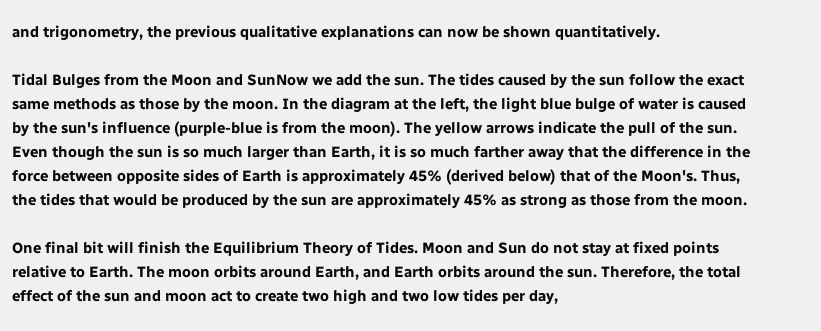and trigonometry, the previous qualitative explanations can now be shown quantitatively.

Tidal Bulges from the Moon and SunNow we add the sun. The tides caused by the sun follow the exact same methods as those by the moon. In the diagram at the left, the light blue bulge of water is caused by the sun's influence (purple-blue is from the moon). The yellow arrows indicate the pull of the sun. Even though the sun is so much larger than Earth, it is so much farther away that the difference in the force between opposite sides of Earth is approximately 45% (derived below) that of the Moon's. Thus, the tides that would be produced by the sun are approximately 45% as strong as those from the moon.

One final bit will finish the Equilibrium Theory of Tides. Moon and Sun do not stay at fixed points relative to Earth. The moon orbits around Earth, and Earth orbits around the sun. Therefore, the total effect of the sun and moon act to create two high and two low tides per day,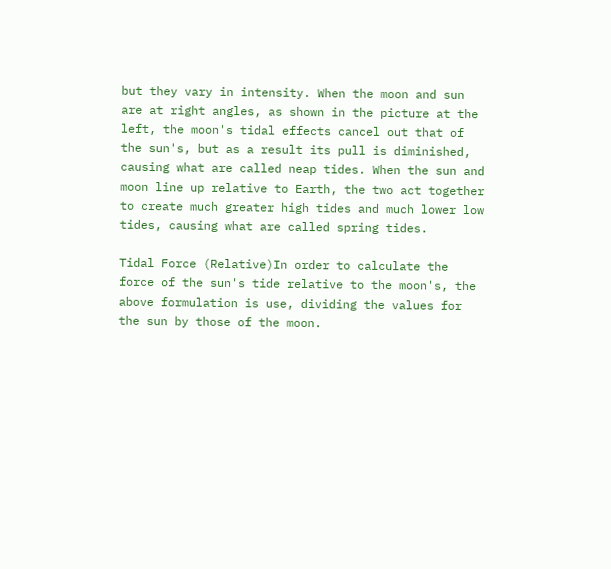but they vary in intensity. When the moon and sun are at right angles, as shown in the picture at the left, the moon's tidal effects cancel out that of the sun's, but as a result its pull is diminished, causing what are called neap tides. When the sun and moon line up relative to Earth, the two act together to create much greater high tides and much lower low tides, causing what are called spring tides.

Tidal Force (Relative)In order to calculate the force of the sun's tide relative to the moon's, the above formulation is use, dividing the values for the sun by those of the moon.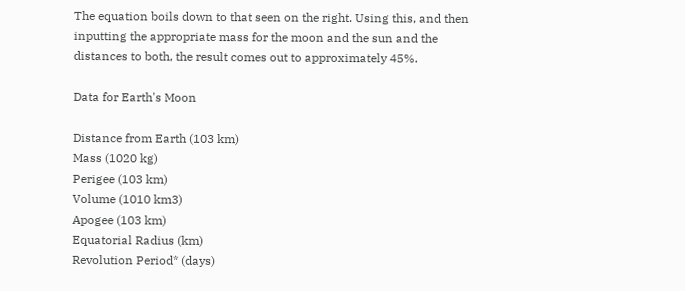The equation boils down to that seen on the right. Using this, and then inputting the appropriate mass for the moon and the sun and the distances to both, the result comes out to approximately 45%.

Data for Earth's Moon

Distance from Earth (103 km)
Mass (1020 kg)
Perigee (103 km)
Volume (1010 km3)
Apogee (103 km)
Equatorial Radius (km)
Revolution Period* (days)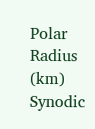Polar Radius (km)
Synodic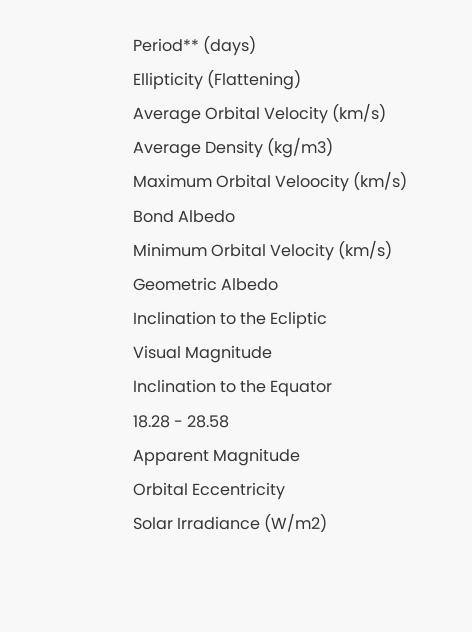Period** (days)
Ellipticity (Flattening)
Average Orbital Velocity (km/s)
Average Density (kg/m3)
Maximum Orbital Veloocity (km/s)
Bond Albedo
Minimum Orbital Velocity (km/s)
Geometric Albedo
Inclination to the Ecliptic
Visual Magnitude
Inclination to the Equator
18.28 - 28.58
Apparent Magnitude
Orbital Eccentricity
Solar Irradiance (W/m2)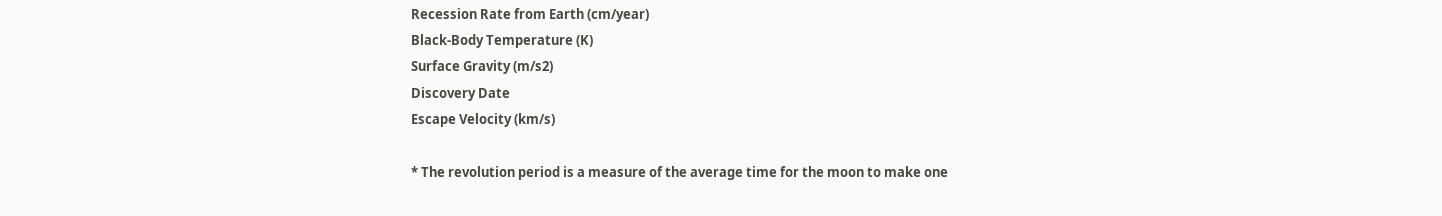Recession Rate from Earth (cm/year)
Black-Body Temperature (K)
Surface Gravity (m/s2)
Discovery Date
Escape Velocity (km/s)

* The revolution period is a measure of the average time for the moon to make one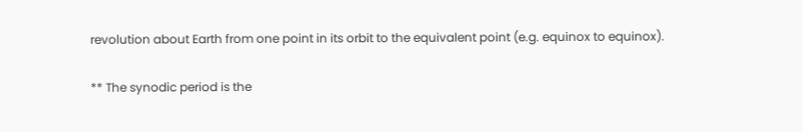revolution about Earth from one point in its orbit to the equivalent point (e.g. equinox to equinox).

** The synodic period is the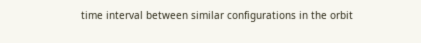time interval between similar configurations in the orbit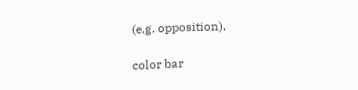(e.g. opposition).

color bar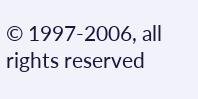© 1997-2006, all rights reserved